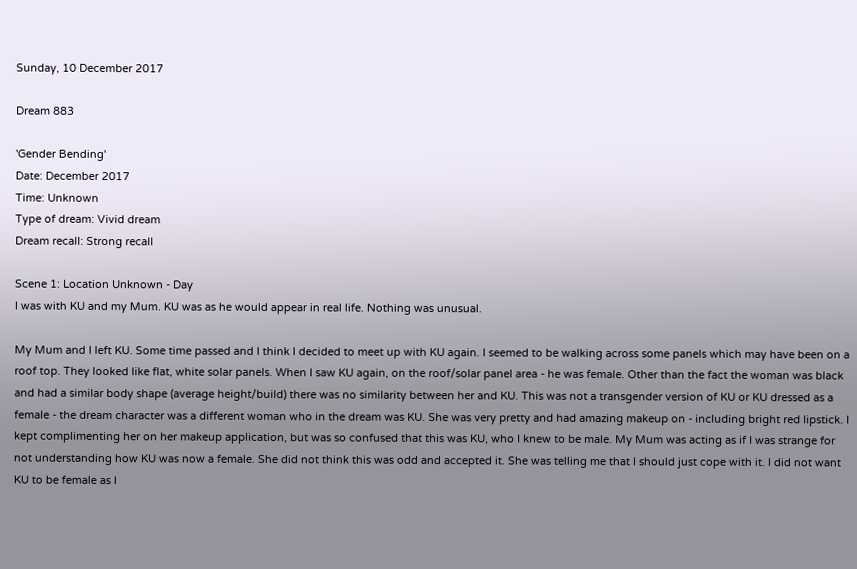Sunday, 10 December 2017

Dream 883

'Gender Bending'
Date: December 2017
Time: Unknown
Type of dream: Vivid dream
Dream recall: Strong recall

Scene 1: Location Unknown - Day
I was with KU and my Mum. KU was as he would appear in real life. Nothing was unusual.

My Mum and I left KU. Some time passed and I think I decided to meet up with KU again. I seemed to be walking across some panels which may have been on a roof top. They looked like flat, white solar panels. When I saw KU again, on the roof/solar panel area - he was female. Other than the fact the woman was black and had a similar body shape (average height/build) there was no similarity between her and KU. This was not a transgender version of KU or KU dressed as a female - the dream character was a different woman who in the dream was KU. She was very pretty and had amazing makeup on - including bright red lipstick. I kept complimenting her on her makeup application, but was so confused that this was KU, who I knew to be male. My Mum was acting as if I was strange for not understanding how KU was now a female. She did not think this was odd and accepted it. She was telling me that I should just cope with it. I did not want KU to be female as I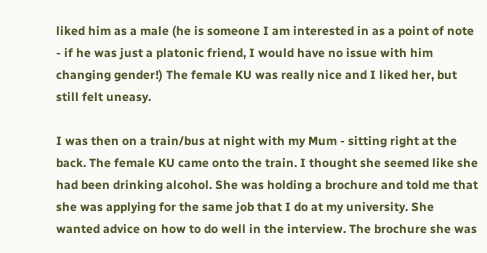liked him as a male (he is someone I am interested in as a point of note - if he was just a platonic friend, I would have no issue with him changing gender!) The female KU was really nice and I liked her, but still felt uneasy.

I was then on a train/bus at night with my Mum - sitting right at the back. The female KU came onto the train. I thought she seemed like she had been drinking alcohol. She was holding a brochure and told me that she was applying for the same job that I do at my university. She wanted advice on how to do well in the interview. The brochure she was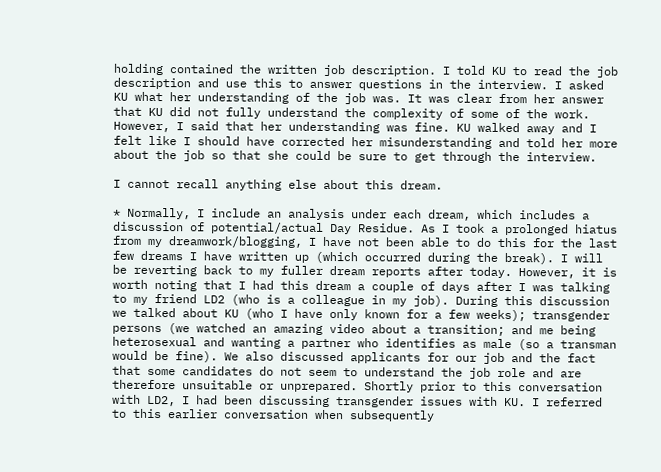holding contained the written job description. I told KU to read the job description and use this to answer questions in the interview. I asked KU what her understanding of the job was. It was clear from her answer that KU did not fully understand the complexity of some of the work. However, I said that her understanding was fine. KU walked away and I felt like I should have corrected her misunderstanding and told her more about the job so that she could be sure to get through the interview.

I cannot recall anything else about this dream.

* Normally, I include an analysis under each dream, which includes a discussion of potential/actual Day Residue. As I took a prolonged hiatus from my dreamwork/blogging, I have not been able to do this for the last few dreams I have written up (which occurred during the break). I will be reverting back to my fuller dream reports after today. However, it is worth noting that I had this dream a couple of days after I was talking to my friend LD2 (who is a colleague in my job). During this discussion we talked about KU (who I have only known for a few weeks); transgender persons (we watched an amazing video about a transition; and me being heterosexual and wanting a partner who identifies as male (so a transman would be fine). We also discussed applicants for our job and the fact that some candidates do not seem to understand the job role and are therefore unsuitable or unprepared. Shortly prior to this conversation with LD2, I had been discussing transgender issues with KU. I referred to this earlier conversation when subsequently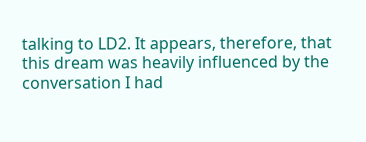talking to LD2. It appears, therefore, that this dream was heavily influenced by the conversation I had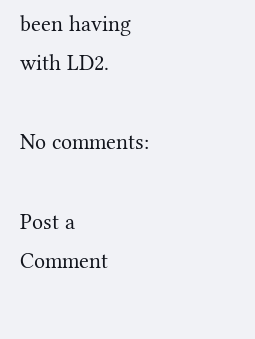been having with LD2.

No comments:

Post a Comment